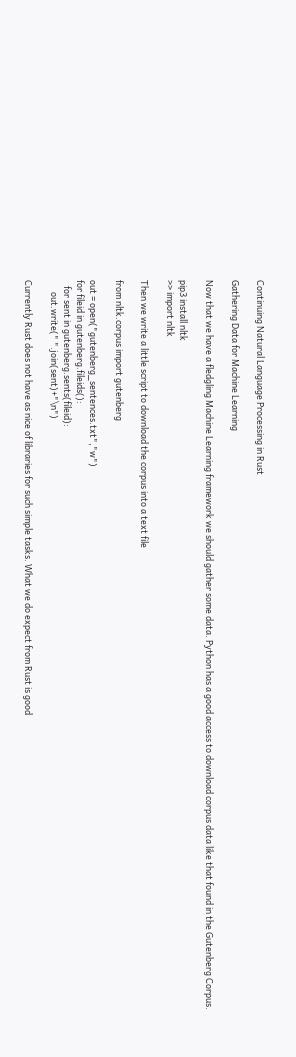Continuing Natural Language Processing in Rust

Gathering Data for Machine Learning

Now that we have a fledgling Machine Learning framework we should gather some data. Python has a good access to download corpus data like that found in the Gutenberg Corpus.

pip3 install nltk
>> import nltk

Then we write a little script to download the corpus into a text file

from nltk.corpus import gutenberg

out = open("gutenberg_sentences.txt","w")
for fileid in gutenberg.fileids():
   for sent in gutenberg.sents(fileid):
      out.write(" ".join(sent)+"\n")

Currently Rust does not have as nice of libraries for such simple tasks. What we do expect from Rust is good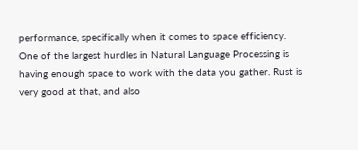performance, specifically when it comes to space efficiency. One of the largest hurdles in Natural Language Processing is having enough space to work with the data you gather. Rust is very good at that, and also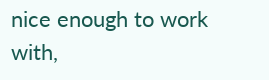nice enough to work with,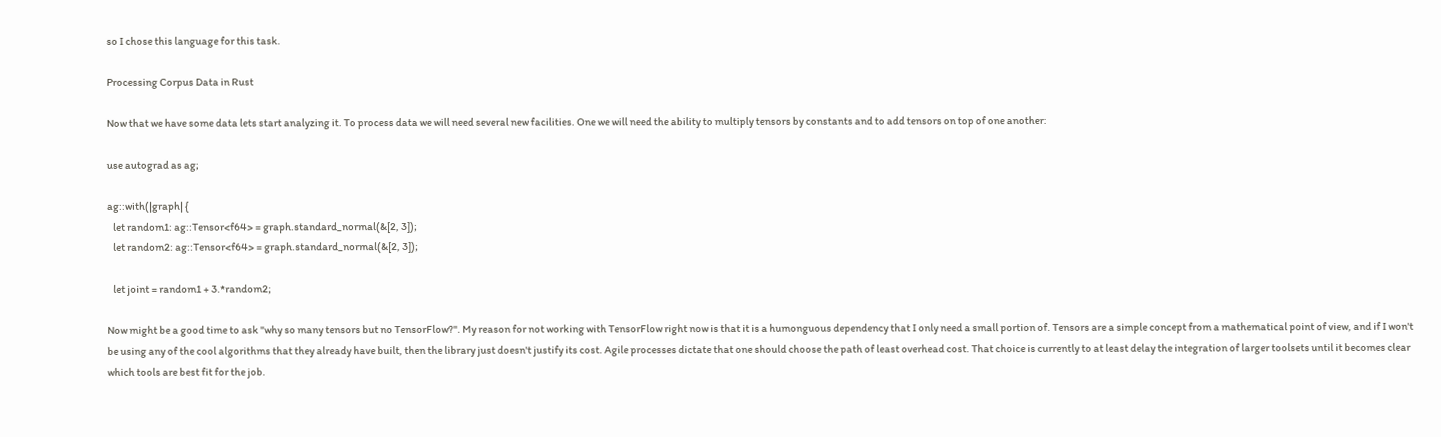so I chose this language for this task.

Processing Corpus Data in Rust

Now that we have some data lets start analyzing it. To process data we will need several new facilities. One we will need the ability to multiply tensors by constants and to add tensors on top of one another:

use autograd as ag;

ag::with(|graph| {
   let random1: ag::Tensor<f64> = graph.standard_normal(&[2, 3]);
   let random2: ag::Tensor<f64> = graph.standard_normal(&[2, 3]);

   let joint = random1 + 3.*random2;

Now might be a good time to ask "why so many tensors but no TensorFlow?". My reason for not working with TensorFlow right now is that it is a humonguous dependency that I only need a small portion of. Tensors are a simple concept from a mathematical point of view, and if I won't be using any of the cool algorithms that they already have built, then the library just doesn't justify its cost. Agile processes dictate that one should choose the path of least overhead cost. That choice is currently to at least delay the integration of larger toolsets until it becomes clear which tools are best fit for the job.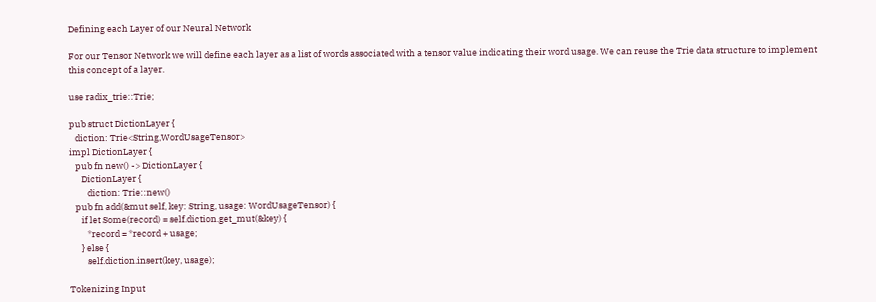Defining each Layer of our Neural Network

For our Tensor Network we will define each layer as a list of words associated with a tensor value indicating their word usage. We can reuse the Trie data structure to implement this concept of a layer.

use radix_trie::Trie;

pub struct DictionLayer {
   diction: Trie<String,WordUsageTensor>
impl DictionLayer {
   pub fn new() -> DictionLayer {
      DictionLayer {
         diction: Trie::new()
   pub fn add(&mut self, key: String, usage: WordUsageTensor) {
      if let Some(record) = self.diction.get_mut(&key) {
         *record = *record + usage;
      } else {
         self.diction.insert(key, usage);

Tokenizing Input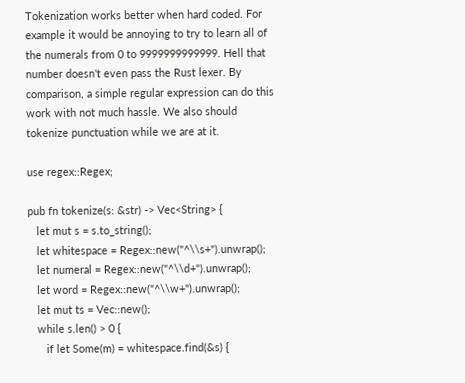Tokenization works better when hard coded. For example it would be annoying to try to learn all of the numerals from 0 to 9999999999999. Hell that number doesn't even pass the Rust lexer. By comparison, a simple regular expression can do this work with not much hassle. We also should tokenize punctuation while we are at it.

use regex::Regex;

pub fn tokenize(s: &str) -> Vec<String> {
   let mut s = s.to_string();
   let whitespace = Regex::new("^\\s+").unwrap();
   let numeral = Regex::new("^\\d+").unwrap();
   let word = Regex::new("^\\w+").unwrap();
   let mut ts = Vec::new();
   while s.len() > 0 {
      if let Some(m) = whitespace.find(&s) {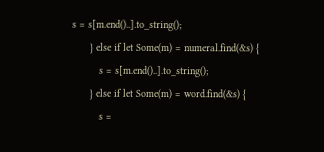s = s[m.end()..].to_string();
      } else if let Some(m) = numeral.find(&s) {
         s = s[m.end()..].to_string();
      } else if let Some(m) = word.find(&s) {
         s =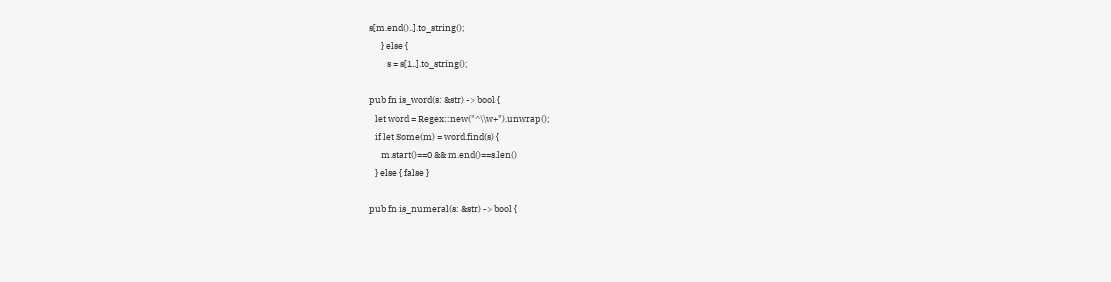s[m.end()..].to_string();
      } else {
         s = s[1..].to_string();

pub fn is_word(s: &str) -> bool {
   let word = Regex::new("^\\w+").unwrap();
   if let Some(m) = word.find(s) {
      m.start()==0 && m.end()==s.len()
   } else { false }

pub fn is_numeral(s: &str) -> bool {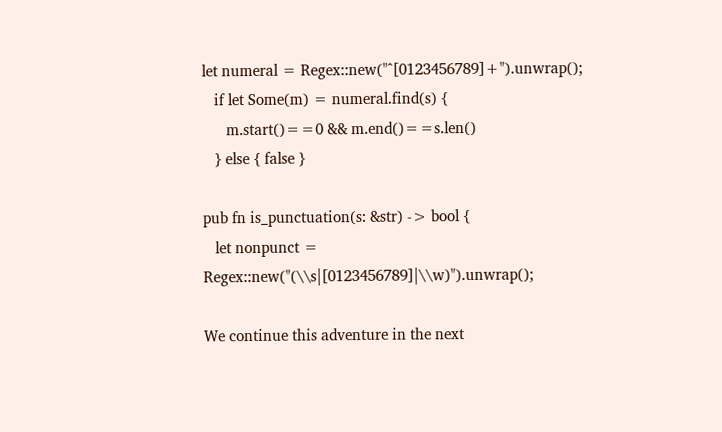let numeral = Regex::new("^[0123456789]+").unwrap();
   if let Some(m) = numeral.find(s) {
      m.start()==0 && m.end()==s.len()
   } else { false }

pub fn is_punctuation(s: &str) -> bool {
   let nonpunct = Regex::new("(\\s|[0123456789]|\\w)").unwrap();

We continue this adventure in the next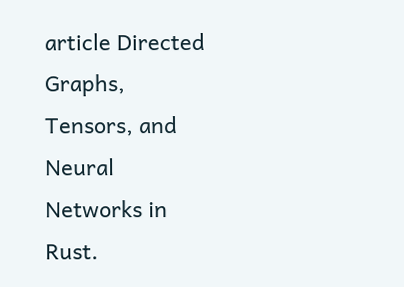article Directed Graphs, Tensors, and Neural Networks in Rust.